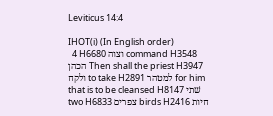Leviticus 14:4

IHOT(i) (In English order)
  4 H6680 וצוה command H3548 הכהן Then shall the priest H3947 ולקח to take H2891 למטהר for him that is to be cleansed H8147 שׁתי two H6833 צפרים birds H2416 חיות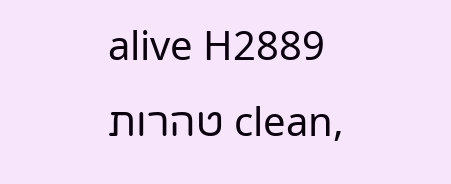alive H2889 טהרות clean,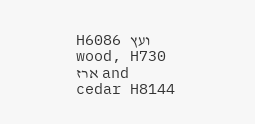H6086 ועץ wood, H730 ארז and cedar H8144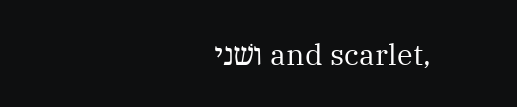ושׁני and scarlet,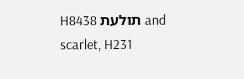H8438 תולעת and scarlet, H231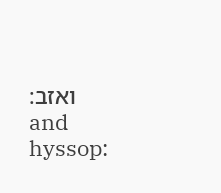ואזב׃ and hyssop: